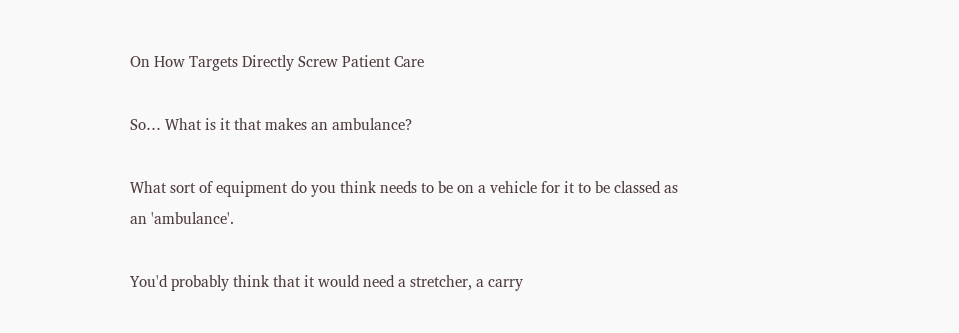On How Targets Directly Screw Patient Care

So… What is it that makes an ambulance?

What sort of equipment do you think needs to be on a vehicle for it to be classed as an 'ambulance'.

You'd probably think that it would need a stretcher, a carry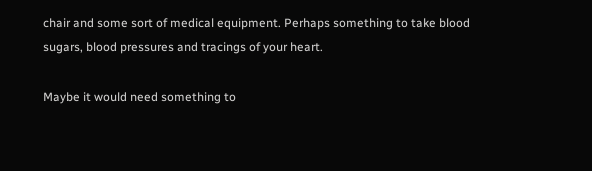chair and some sort of medical equipment. Perhaps something to take blood sugars, blood pressures and tracings of your heart.

Maybe it would need something to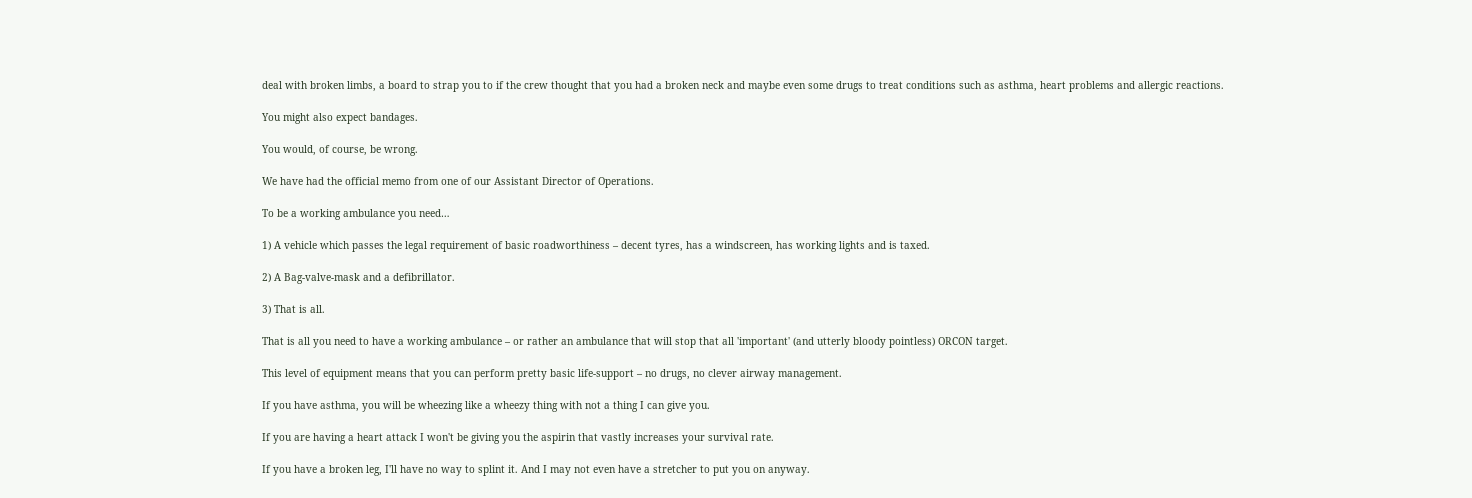deal with broken limbs, a board to strap you to if the crew thought that you had a broken neck and maybe even some drugs to treat conditions such as asthma, heart problems and allergic reactions.

You might also expect bandages.

You would, of course, be wrong.

We have had the official memo from one of our Assistant Director of Operations.

To be a working ambulance you need…

1) A vehicle which passes the legal requirement of basic roadworthiness – decent tyres, has a windscreen, has working lights and is taxed.

2) A Bag-valve-mask and a defibrillator.

3) That is all.

That is all you need to have a working ambulance – or rather an ambulance that will stop that all 'important' (and utterly bloody pointless) ORCON target.

This level of equipment means that you can perform pretty basic life-support – no drugs, no clever airway management.

If you have asthma, you will be wheezing like a wheezy thing with not a thing I can give you.

If you are having a heart attack I won't be giving you the aspirin that vastly increases your survival rate.

If you have a broken leg, I'll have no way to splint it. And I may not even have a stretcher to put you on anyway.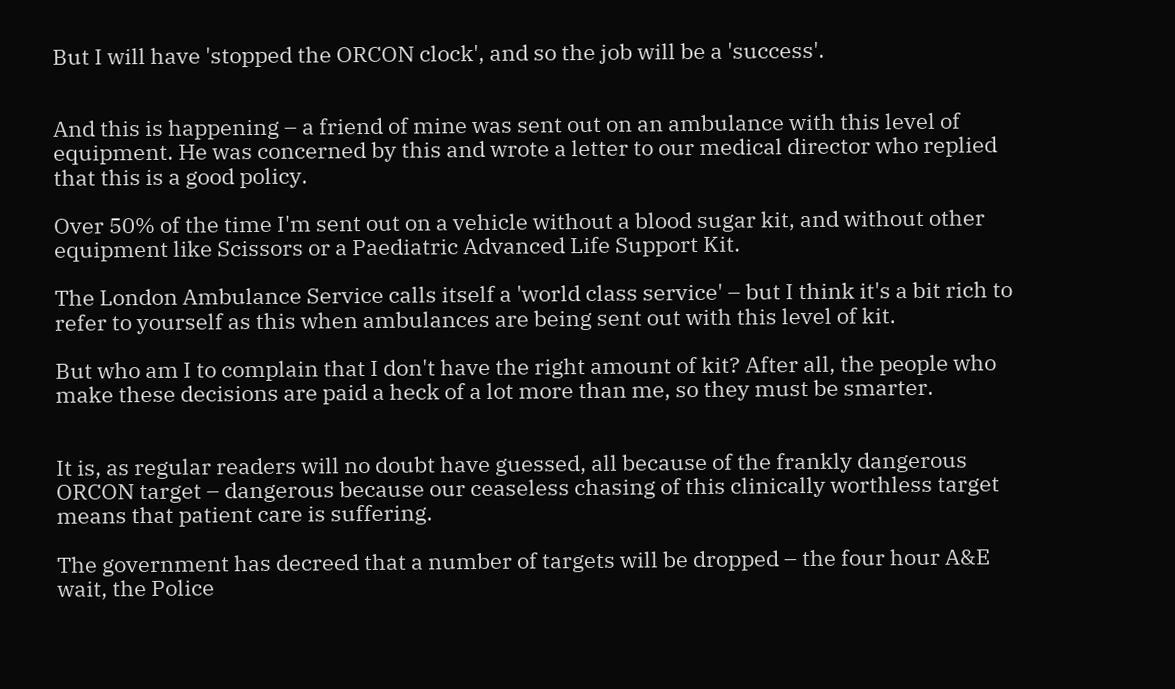But I will have 'stopped the ORCON clock', and so the job will be a 'success'.


And this is happening – a friend of mine was sent out on an ambulance with this level of equipment. He was concerned by this and wrote a letter to our medical director who replied that this is a good policy.

Over 50% of the time I'm sent out on a vehicle without a blood sugar kit, and without other equipment like Scissors or a Paediatric Advanced Life Support Kit.

The London Ambulance Service calls itself a 'world class service' – but I think it's a bit rich to refer to yourself as this when ambulances are being sent out with this level of kit.

But who am I to complain that I don't have the right amount of kit? After all, the people who make these decisions are paid a heck of a lot more than me, so they must be smarter.


It is, as regular readers will no doubt have guessed, all because of the frankly dangerous ORCON target – dangerous because our ceaseless chasing of this clinically worthless target means that patient care is suffering.

The government has decreed that a number of targets will be dropped – the four hour A&E wait, the Police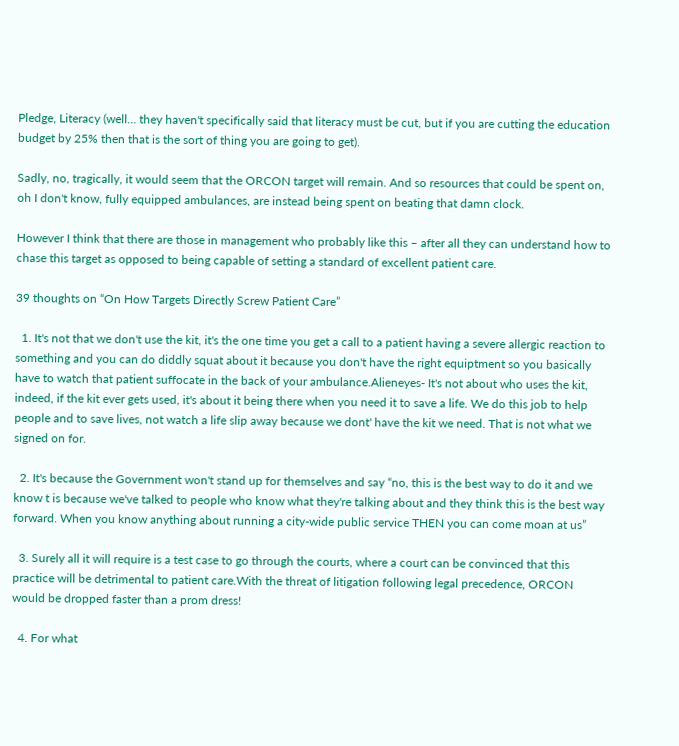Pledge, Literacy (well… they haven't specifically said that literacy must be cut, but if you are cutting the education budget by 25% then that is the sort of thing you are going to get).

Sadly, no, tragically, it would seem that the ORCON target will remain. And so resources that could be spent on, oh I don't know, fully equipped ambulances, are instead being spent on beating that damn clock.

However I think that there are those in management who probably like this – after all they can understand how to chase this target as opposed to being capable of setting a standard of excellent patient care.

39 thoughts on “On How Targets Directly Screw Patient Care”

  1. It's not that we don't use the kit, it's the one time you get a call to a patient having a severe allergic reaction to something and you can do diddly squat about it because you don't have the right equiptment so you basically have to watch that patient suffocate in the back of your ambulance.Alieneyes- It's not about who uses the kit, indeed, if the kit ever gets used, it's about it being there when you need it to save a life. We do this job to help people and to save lives, not watch a life slip away because we dont' have the kit we need. That is not what we signed on for.

  2. It's because the Government won't stand up for themselves and say “no, this is the best way to do it and we know t is because we've talked to people who know what they're talking about and they think this is the best way forward. When you know anything about running a city-wide public service THEN you can come moan at us”

  3. Surely all it will require is a test case to go through the courts, where a court can be convinced that this practice will be detrimental to patient care.With the threat of litigation following legal precedence, ORCON would be dropped faster than a prom dress!

  4. For what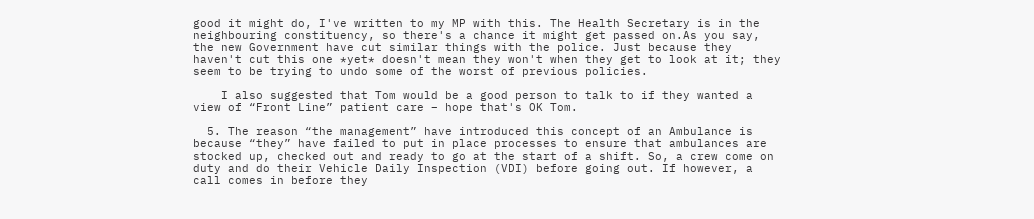good it might do, I've written to my MP with this. The Health Secretary is in the neighbouring constituency, so there's a chance it might get passed on.As you say, the new Government have cut similar things with the police. Just because they haven't cut this one *yet* doesn't mean they won't when they get to look at it; they seem to be trying to undo some of the worst of previous policies.

    I also suggested that Tom would be a good person to talk to if they wanted a view of “Front Line” patient care – hope that's OK Tom.

  5. The reason “the management” have introduced this concept of an Ambulance is because “they” have failed to put in place processes to ensure that ambulances are stocked up, checked out and ready to go at the start of a shift. So, a crew come on duty and do their Vehicle Daily Inspection (VDI) before going out. If however, a call comes in before they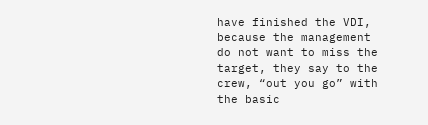have finished the VDI, because the management do not want to miss the target, they say to the crew, “out you go” with the basic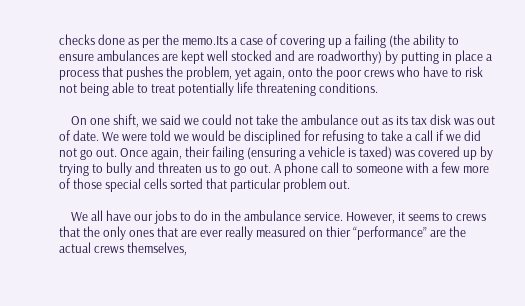checks done as per the memo.Its a case of covering up a failing (the ability to ensure ambulances are kept well stocked and are roadworthy) by putting in place a process that pushes the problem, yet again, onto the poor crews who have to risk not being able to treat potentially life threatening conditions.

    On one shift, we said we could not take the ambulance out as its tax disk was out of date. We were told we would be disciplined for refusing to take a call if we did not go out. Once again, their failing (ensuring a vehicle is taxed) was covered up by trying to bully and threaten us to go out. A phone call to someone with a few more of those special cells sorted that particular problem out.

    We all have our jobs to do in the ambulance service. However, it seems to crews that the only ones that are ever really measured on thier “performance” are the actual crews themselves,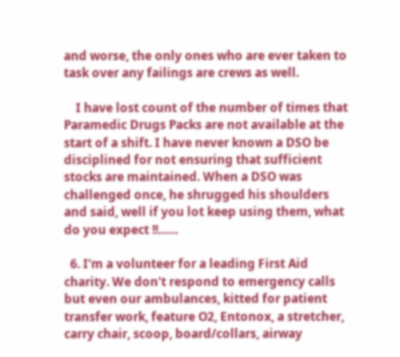and worse, the only ones who are ever taken to task over any failings are crews as well.

    I have lost count of the number of times that Paramedic Drugs Packs are not available at the start of a shift. I have never known a DSO be disciplined for not ensuring that sufficient stocks are maintained. When a DSO was challenged once, he shrugged his shoulders and said, well if you lot keep using them, what do you expect !!……

  6. I'm a volunteer for a leading First Aid charity. We don't respond to emergency calls but even our ambulances, kitted for patient transfer work, feature O2, Entonox, a stretcher, carry chair, scoop, board/collars, airway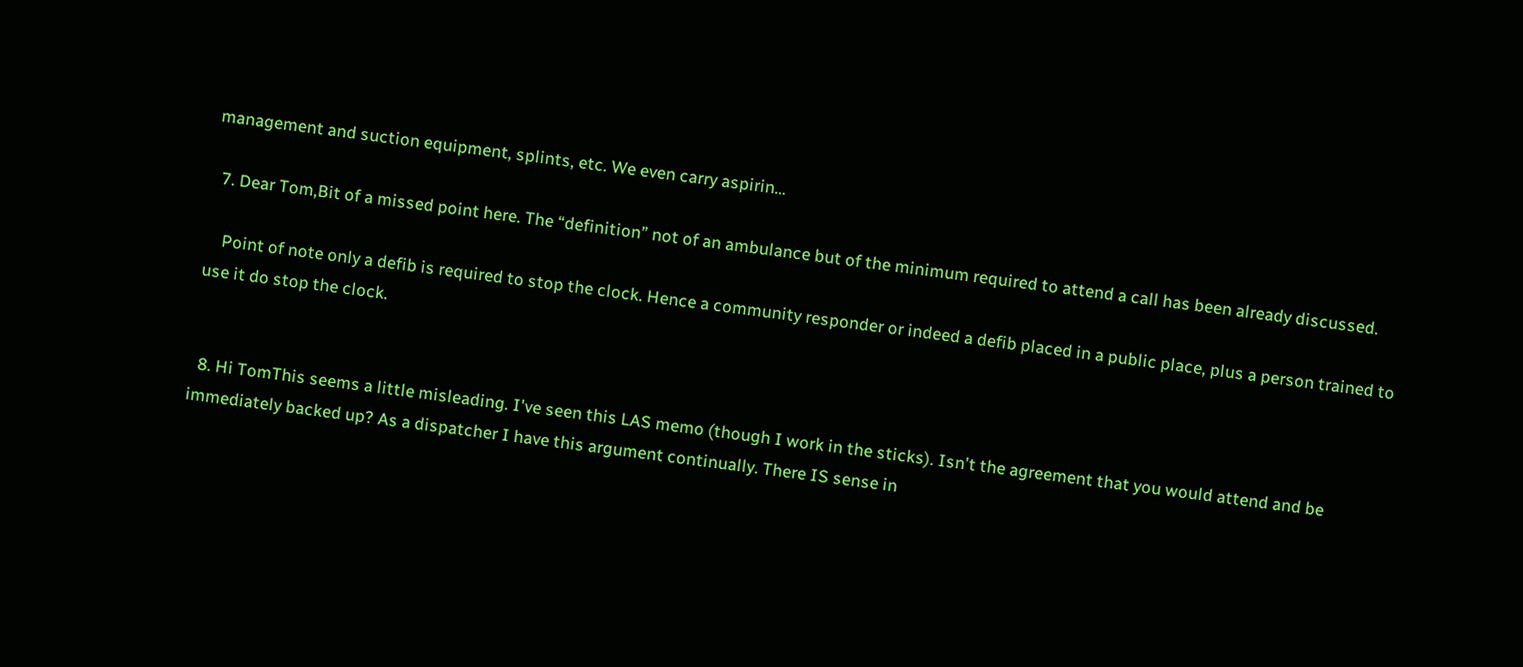management and suction equipment, splints, etc. We even carry aspirin…

  7. Dear Tom,Bit of a missed point here. The “definition” not of an ambulance but of the minimum required to attend a call has been already discussed.

    Point of note only a defib is required to stop the clock. Hence a community responder or indeed a defib placed in a public place, plus a person trained to use it do stop the clock.


  8. Hi TomThis seems a little misleading. I've seen this LAS memo (though I work in the sticks). Isn't the agreement that you would attend and be immediately backed up? As a dispatcher I have this argument continually. There IS sense in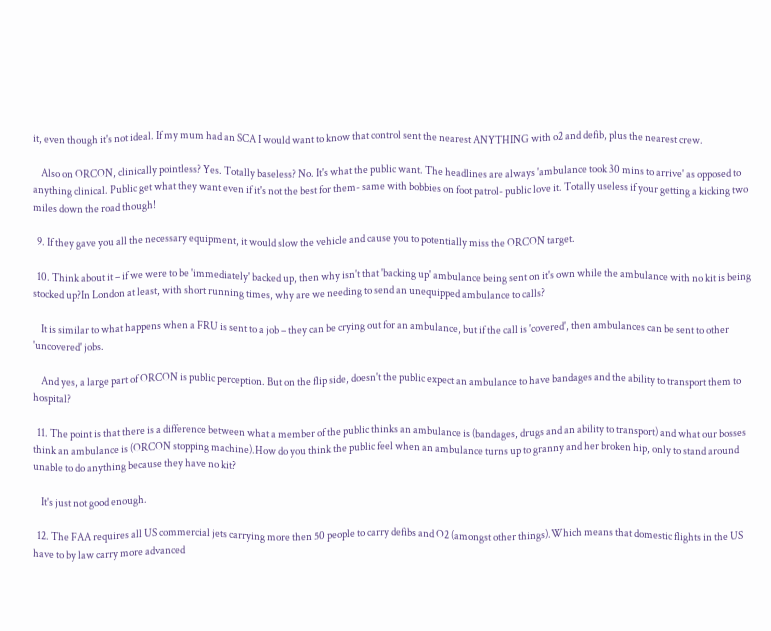it, even though it's not ideal. If my mum had an SCA I would want to know that control sent the nearest ANYTHING with o2 and defib, plus the nearest crew.

    Also on ORCON, clinically pointless? Yes. Totally baseless? No. It's what the public want. The headlines are always 'ambulance took 30 mins to arrive' as opposed to anything clinical. Public get what they want even if it's not the best for them- same with bobbies on foot patrol- public love it. Totally useless if your getting a kicking two miles down the road though!

  9. If they gave you all the necessary equipment, it would slow the vehicle and cause you to potentially miss the ORCON target.

  10. Think about it – if we were to be 'immediately' backed up, then why isn't that 'backing up' ambulance being sent on it's own while the ambulance with no kit is being stocked up?In London at least, with short running times, why are we needing to send an unequipped ambulance to calls?

    It is similar to what happens when a FRU is sent to a job – they can be crying out for an ambulance, but if the call is 'covered', then ambulances can be sent to other 'uncovered' jobs.

    And yes, a large part of ORCON is public perception. But on the flip side, doesn't the public expect an ambulance to have bandages and the ability to transport them to hospital?

  11. The point is that there is a difference between what a member of the public thinks an ambulance is (bandages, drugs and an ability to transport) and what our bosses think an ambulance is (ORCON stopping machine).How do you think the public feel when an ambulance turns up to granny and her broken hip, only to stand around unable to do anything because they have no kit?

    It's just not good enough.

  12. The FAA requires all US commercial jets carrying more then 50 people to carry defibs and O2 (amongst other things).Which means that domestic flights in the US have to by law carry more advanced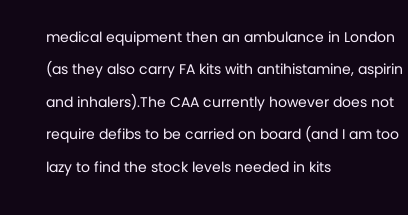medical equipment then an ambulance in London (as they also carry FA kits with antihistamine, aspirin and inhalers).The CAA currently however does not require defibs to be carried on board (and I am too lazy to find the stock levels needed in kits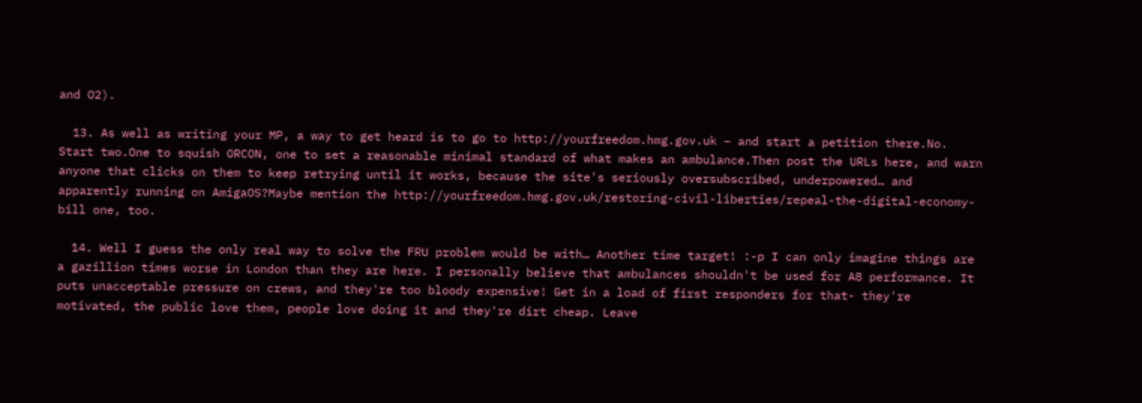and O2).

  13. As well as writing your MP, a way to get heard is to go to http://yourfreedom.hmg.gov.uk – and start a petition there.No. Start two.One to squish ORCON, one to set a reasonable minimal standard of what makes an ambulance.Then post the URLs here, and warn anyone that clicks on them to keep retrying until it works, because the site's seriously oversubscribed, underpowered… and apparently running on AmigaOS?Maybe mention the http://yourfreedom.hmg.gov.uk/restoring-civil-liberties/repeal-the-digital-economy-bill one, too.

  14. Well I guess the only real way to solve the FRU problem would be with… Another time target! :-p I can only imagine things are a gazillion times worse in London than they are here. I personally believe that ambulances shouldn't be used for A8 performance. It puts unacceptable pressure on crews, and they're too bloody expensive! Get in a load of first responders for that- they're motivated, the public love them, people love doing it and they're dirt cheap. Leave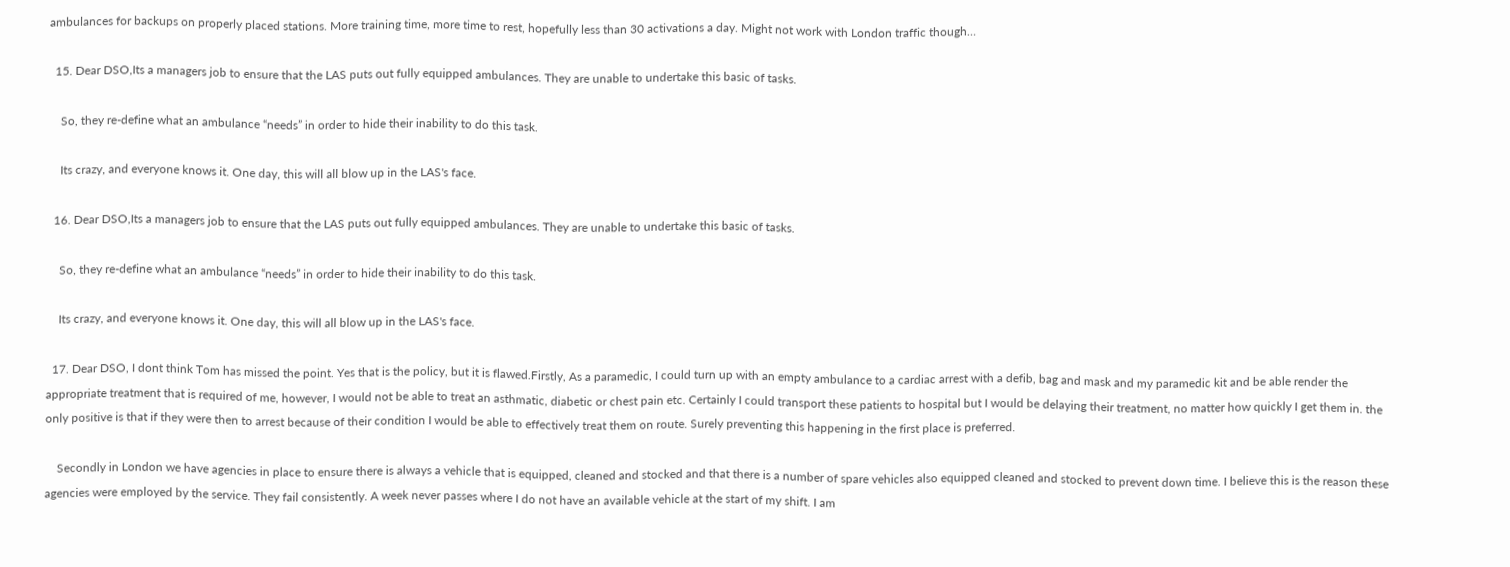ambulances for backups on properly placed stations. More training time, more time to rest, hopefully less than 30 activations a day. Might not work with London traffic though…

  15. Dear DSO,Its a managers job to ensure that the LAS puts out fully equipped ambulances. They are unable to undertake this basic of tasks.

    So, they re-define what an ambulance “needs” in order to hide their inability to do this task.

    Its crazy, and everyone knows it. One day, this will all blow up in the LAS's face.

  16. Dear DSO,Its a managers job to ensure that the LAS puts out fully equipped ambulances. They are unable to undertake this basic of tasks.

    So, they re-define what an ambulance “needs” in order to hide their inability to do this task.

    Its crazy, and everyone knows it. One day, this will all blow up in the LAS's face.

  17. Dear DSO, I dont think Tom has missed the point. Yes that is the policy, but it is flawed.Firstly, As a paramedic, I could turn up with an empty ambulance to a cardiac arrest with a defib, bag and mask and my paramedic kit and be able render the appropriate treatment that is required of me, however, I would not be able to treat an asthmatic, diabetic or chest pain etc. Certainly I could transport these patients to hospital but I would be delaying their treatment, no matter how quickly I get them in. the only positive is that if they were then to arrest because of their condition I would be able to effectively treat them on route. Surely preventing this happening in the first place is preferred.

    Secondly in London we have agencies in place to ensure there is always a vehicle that is equipped, cleaned and stocked and that there is a number of spare vehicles also equipped cleaned and stocked to prevent down time. I believe this is the reason these agencies were employed by the service. They fail consistently. A week never passes where I do not have an available vehicle at the start of my shift. I am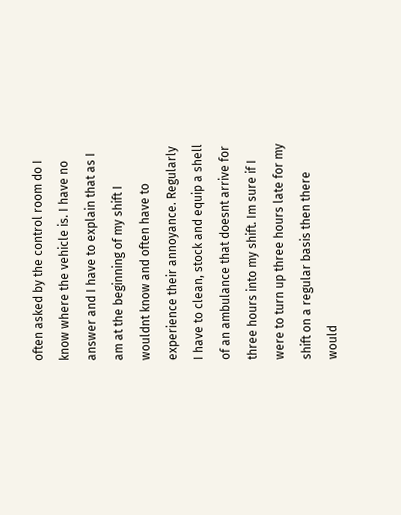often asked by the control room do I know where the vehicle is. I have no answer and I have to explain that as I am at the beginning of my shift I wouldnt know and often have to experience their annoyance. Regularly I have to clean, stock and equip a shell of an ambulance that doesnt arrive for three hours into my shift. Im sure if I were to turn up three hours late for my shift on a regular basis then there would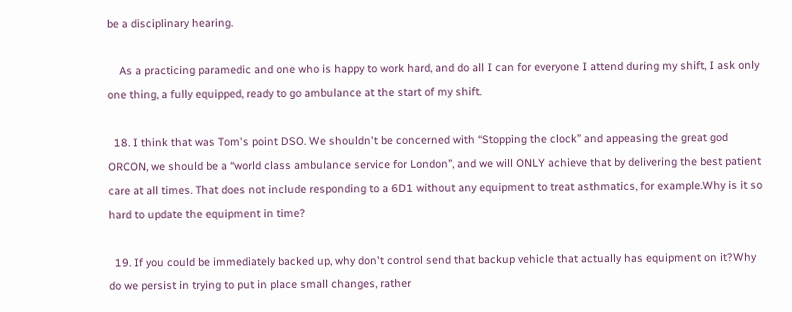be a disciplinary hearing.

    As a practicing paramedic and one who is happy to work hard, and do all I can for everyone I attend during my shift, I ask only one thing, a fully equipped, ready to go ambulance at the start of my shift.

  18. I think that was Tom's point DSO. We shouldn't be concerned with “Stopping the clock” and appeasing the great god ORCON, we should be a “world class ambulance service for London”, and we will ONLY achieve that by delivering the best patient care at all times. That does not include responding to a 6D1 without any equipment to treat asthmatics, for example.Why is it so hard to update the equipment in time?

  19. If you could be immediately backed up, why don't control send that backup vehicle that actually has equipment on it?Why do we persist in trying to put in place small changes, rather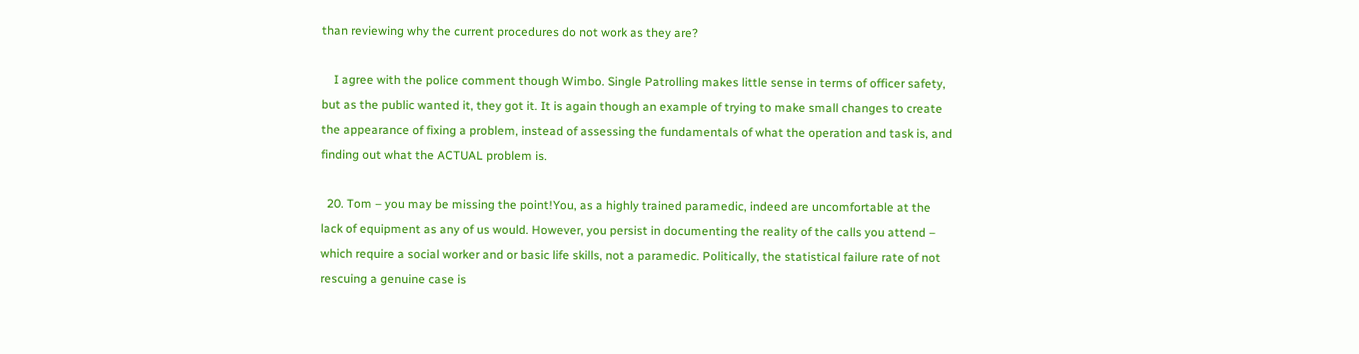than reviewing why the current procedures do not work as they are?

    I agree with the police comment though Wimbo. Single Patrolling makes little sense in terms of officer safety, but as the public wanted it, they got it. It is again though an example of trying to make small changes to create the appearance of fixing a problem, instead of assessing the fundamentals of what the operation and task is, and finding out what the ACTUAL problem is.

  20. Tom – you may be missing the point!You, as a highly trained paramedic, indeed are uncomfortable at the lack of equipment as any of us would. However, you persist in documenting the reality of the calls you attend – which require a social worker and or basic life skills, not a paramedic. Politically, the statistical failure rate of not rescuing a genuine case is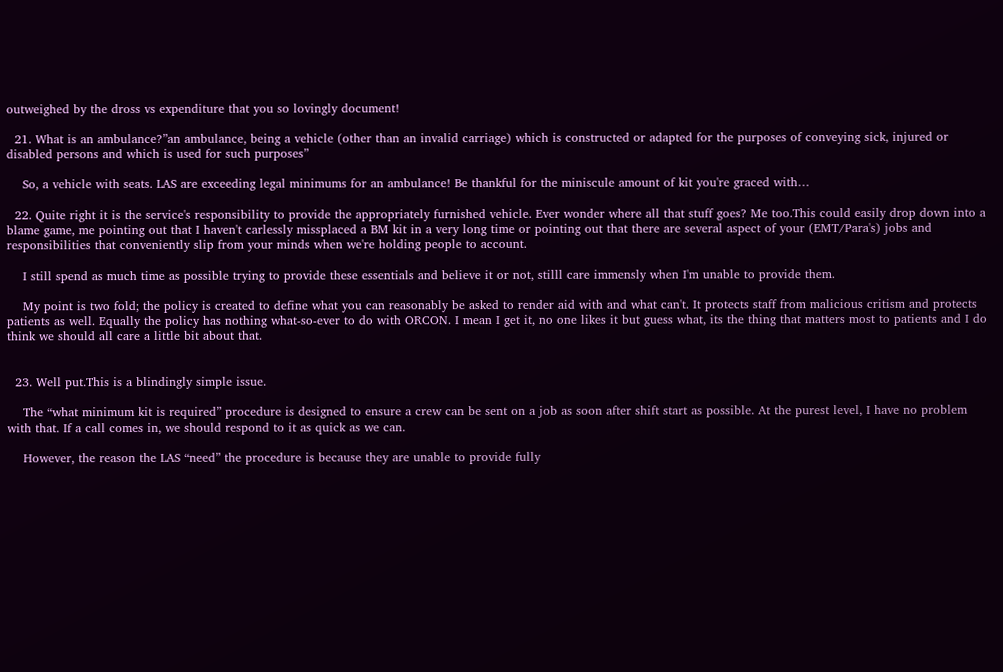outweighed by the dross vs expenditure that you so lovingly document!

  21. What is an ambulance?”an ambulance, being a vehicle (other than an invalid carriage) which is constructed or adapted for the purposes of conveying sick, injured or disabled persons and which is used for such purposes”

    So, a vehicle with seats. LAS are exceeding legal minimums for an ambulance! Be thankful for the miniscule amount of kit you're graced with…

  22. Quite right it is the service's responsibility to provide the appropriately furnished vehicle. Ever wonder where all that stuff goes? Me too.This could easily drop down into a blame game, me pointing out that I haven't carlessly missplaced a BM kit in a very long time or pointing out that there are several aspect of your (EMT/Para's) jobs and responsibilities that conveniently slip from your minds when we're holding people to account.

    I still spend as much time as possible trying to provide these essentials and believe it or not, stilll care immensly when I'm unable to provide them.

    My point is two fold; the policy is created to define what you can reasonably be asked to render aid with and what can't. It protects staff from malicious critism and protects patients as well. Equally the policy has nothing what-so-ever to do with ORCON. I mean I get it, no one likes it but guess what, its the thing that matters most to patients and I do think we should all care a little bit about that.


  23. Well put.This is a blindingly simple issue.

    The “what minimum kit is required” procedure is designed to ensure a crew can be sent on a job as soon after shift start as possible. At the purest level, I have no problem with that. If a call comes in, we should respond to it as quick as we can.

    However, the reason the LAS “need” the procedure is because they are unable to provide fully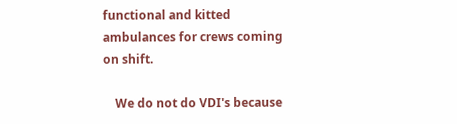functional and kitted ambulances for crews coming on shift.

    We do not do VDI's because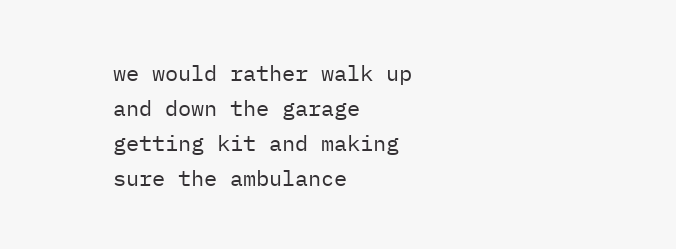we would rather walk up and down the garage getting kit and making sure the ambulance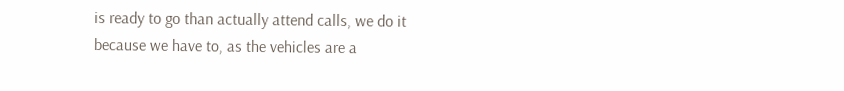is ready to go than actually attend calls, we do it because we have to, as the vehicles are a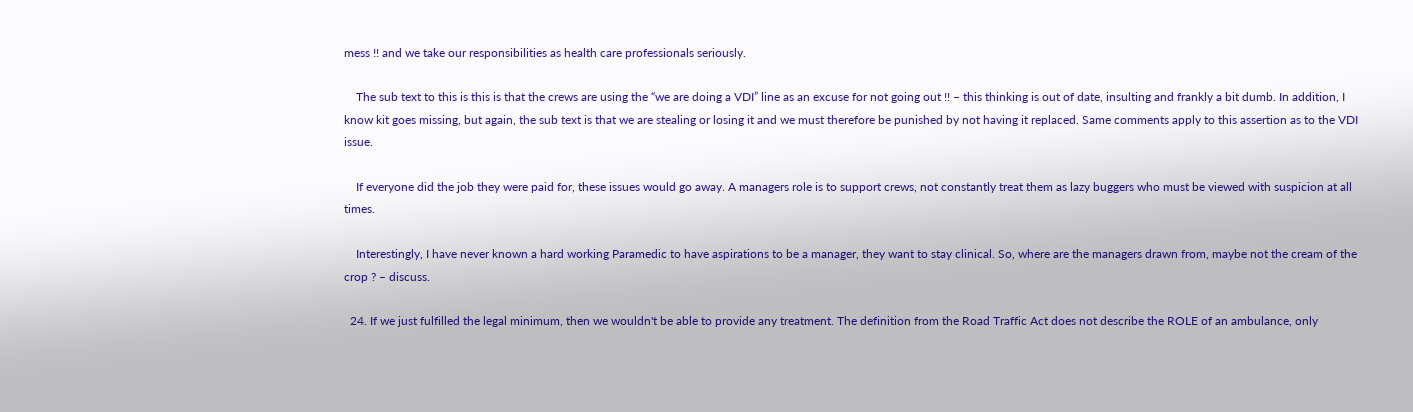mess !! and we take our responsibilities as health care professionals seriously.

    The sub text to this is this is that the crews are using the “we are doing a VDI” line as an excuse for not going out !! – this thinking is out of date, insulting and frankly a bit dumb. In addition, I know kit goes missing, but again, the sub text is that we are stealing or losing it and we must therefore be punished by not having it replaced. Same comments apply to this assertion as to the VDI issue.

    If everyone did the job they were paid for, these issues would go away. A managers role is to support crews, not constantly treat them as lazy buggers who must be viewed with suspicion at all times.

    Interestingly, I have never known a hard working Paramedic to have aspirations to be a manager, they want to stay clinical. So, where are the managers drawn from, maybe not the cream of the crop ? – discuss.

  24. If we just fulfilled the legal minimum, then we wouldn't be able to provide any treatment. The definition from the Road Traffic Act does not describe the ROLE of an ambulance, only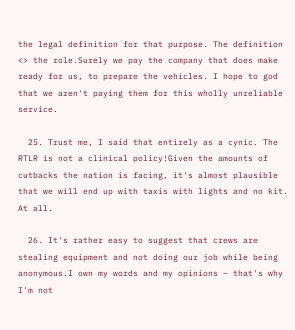the legal definition for that purpose. The definition <> the role.Surely we pay the company that does make ready for us, to prepare the vehicles. I hope to god that we aren't paying them for this wholly unreliable service.

  25. Trust me, I said that entirely as a cynic. The RTLR is not a clinical policy!Given the amounts of cutbacks the nation is facing, it's almost plausible that we will end up with taxis with lights and no kit. At all.

  26. It's rather easy to suggest that crews are stealing equipment and not doing our job while being anonymous.I own my words and my opinions – that's why I'm not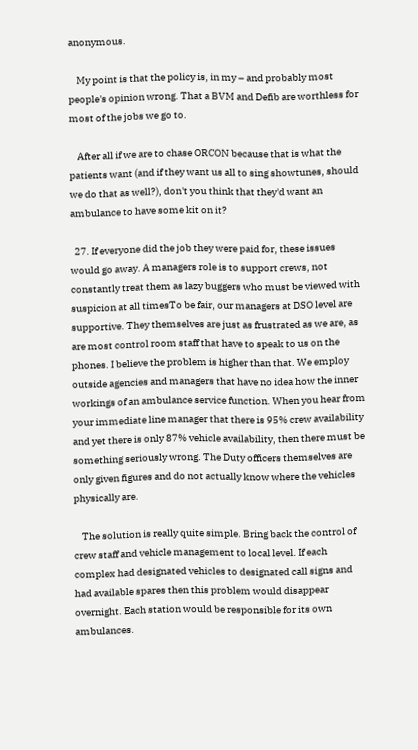anonymous.

    My point is that the policy is, in my – and probably most people's opinion wrong. That a BVM and Defib are worthless for most of the jobs we go to.

    After all if we are to chase ORCON because that is what the patients want (and if they want us all to sing showtunes, should we do that as well?), don't you think that they'd want an ambulance to have some kit on it?

  27. If everyone did the job they were paid for, these issues would go away. A managers role is to support crews, not constantly treat them as lazy buggers who must be viewed with suspicion at all timesTo be fair, our managers at DSO level are supportive. They themselves are just as frustrated as we are, as are most control room staff that have to speak to us on the phones. I believe the problem is higher than that. We employ outside agencies and managers that have no idea how the inner workings of an ambulance service function. When you hear from your immediate line manager that there is 95% crew availability and yet there is only 87% vehicle availability, then there must be something seriously wrong. The Duty officers themselves are only given figures and do not actually know where the vehicles physically are.

    The solution is really quite simple. Bring back the control of crew staff and vehicle management to local level. If each complex had designated vehicles to designated call signs and had available spares then this problem would disappear overnight. Each station would be responsible for its own ambulances.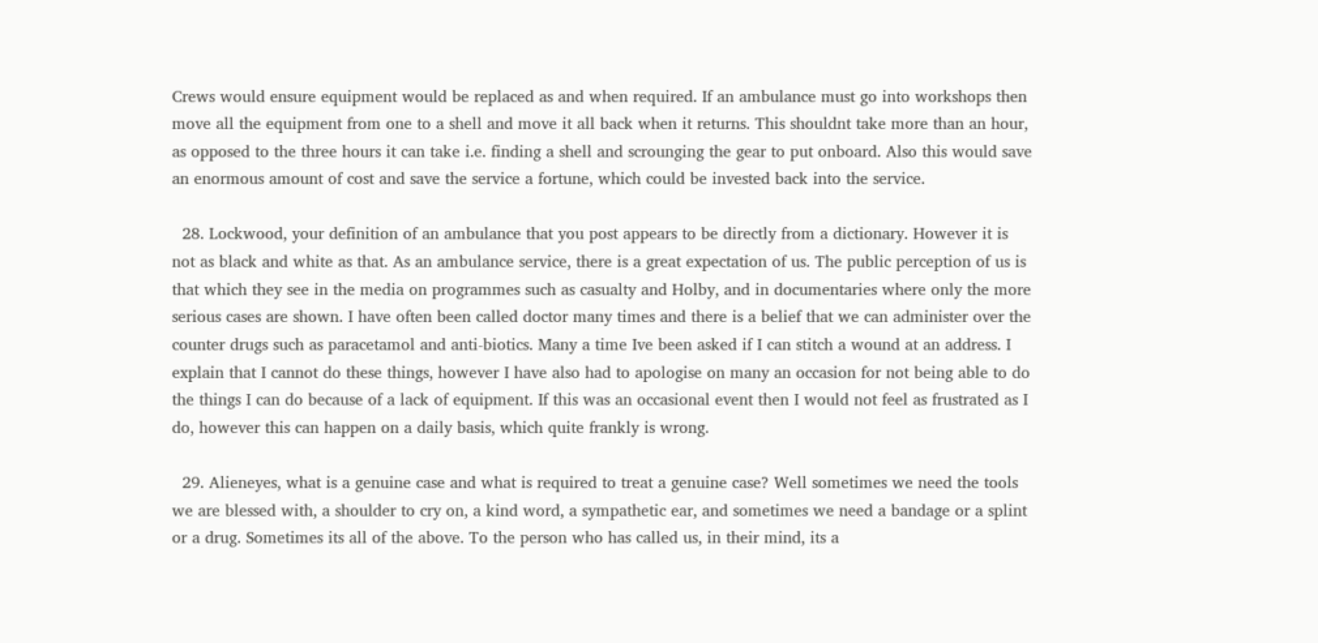Crews would ensure equipment would be replaced as and when required. If an ambulance must go into workshops then move all the equipment from one to a shell and move it all back when it returns. This shouldnt take more than an hour, as opposed to the three hours it can take i.e. finding a shell and scrounging the gear to put onboard. Also this would save an enormous amount of cost and save the service a fortune, which could be invested back into the service.

  28. Lockwood, your definition of an ambulance that you post appears to be directly from a dictionary. However it is not as black and white as that. As an ambulance service, there is a great expectation of us. The public perception of us is that which they see in the media on programmes such as casualty and Holby, and in documentaries where only the more serious cases are shown. I have often been called doctor many times and there is a belief that we can administer over the counter drugs such as paracetamol and anti-biotics. Many a time Ive been asked if I can stitch a wound at an address. I explain that I cannot do these things, however I have also had to apologise on many an occasion for not being able to do the things I can do because of a lack of equipment. If this was an occasional event then I would not feel as frustrated as I do, however this can happen on a daily basis, which quite frankly is wrong.

  29. Alieneyes, what is a genuine case and what is required to treat a genuine case? Well sometimes we need the tools we are blessed with, a shoulder to cry on, a kind word, a sympathetic ear, and sometimes we need a bandage or a splint or a drug. Sometimes its all of the above. To the person who has called us, in their mind, its a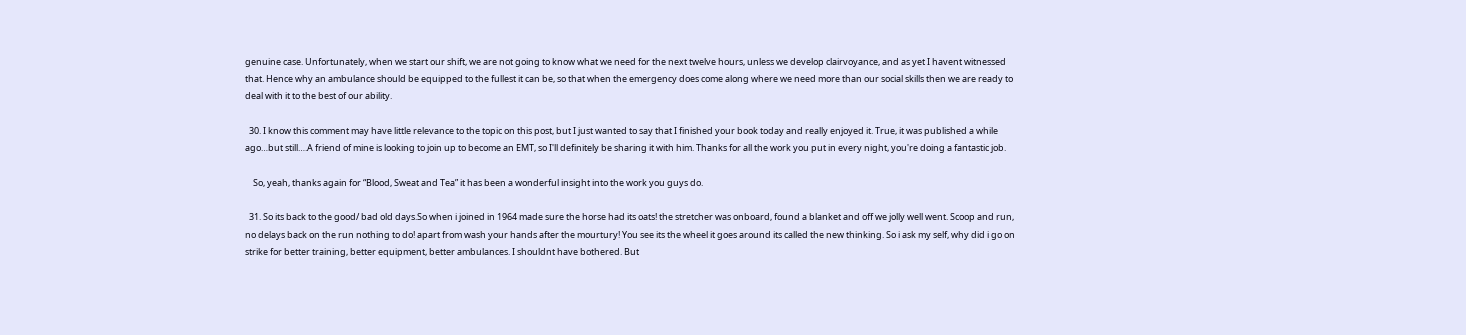genuine case. Unfortunately, when we start our shift, we are not going to know what we need for the next twelve hours, unless we develop clairvoyance, and as yet I havent witnessed that. Hence why an ambulance should be equipped to the fullest it can be, so that when the emergency does come along where we need more than our social skills then we are ready to deal with it to the best of our ability.

  30. I know this comment may have little relevance to the topic on this post, but I just wanted to say that I finished your book today and really enjoyed it. True, it was published a while ago…but still….A friend of mine is looking to join up to become an EMT, so I'll definitely be sharing it with him. Thanks for all the work you put in every night, you're doing a fantastic job.

    So, yeah, thanks again for “Blood, Sweat and Tea” it has been a wonderful insight into the work you guys do.

  31. So its back to the good/ bad old days.So when i joined in 1964 made sure the horse had its oats! the stretcher was onboard, found a blanket and off we jolly well went. Scoop and run, no delays back on the run nothing to do! apart from wash your hands after the mourtury! You see its the wheel it goes around its called the new thinking. So i ask my self, why did i go on strike for better training, better equipment, better ambulances. I shouldnt have bothered. But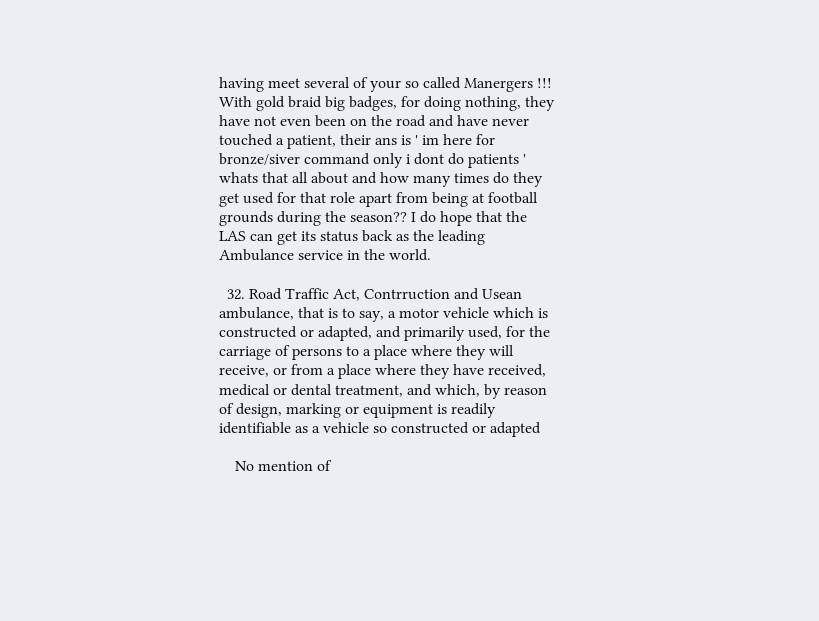having meet several of your so called Manergers !!! With gold braid big badges, for doing nothing, they have not even been on the road and have never touched a patient, their ans is ' im here for bronze/siver command only i dont do patients ' whats that all about and how many times do they get used for that role apart from being at football grounds during the season?? I do hope that the LAS can get its status back as the leading Ambulance service in the world.

  32. Road Traffic Act, Contrruction and Usean ambulance, that is to say, a motor vehicle which is constructed or adapted, and primarily used, for the carriage of persons to a place where they will receive, or from a place where they have received, medical or dental treatment, and which, by reason of design, marking or equipment is readily identifiable as a vehicle so constructed or adapted

    No mention of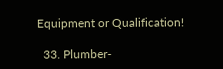Equipment or Qualification!

  33. Plumber-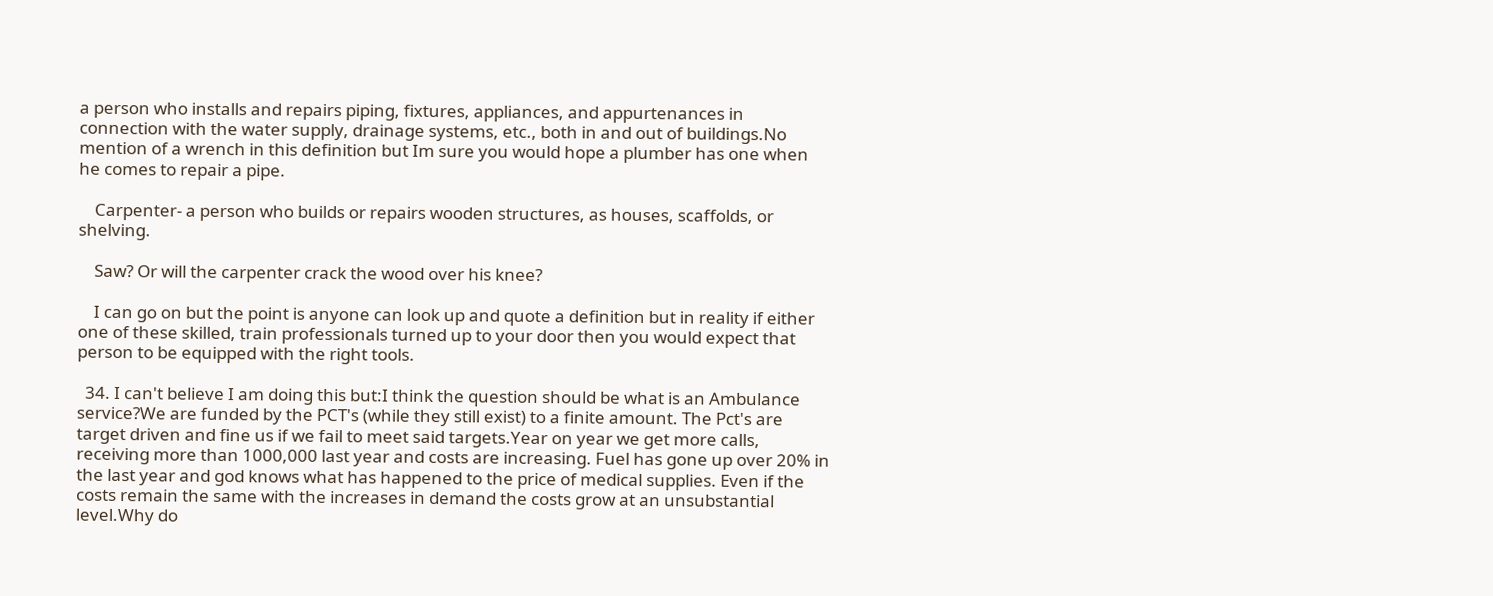a person who installs and repairs piping, fixtures, appliances, and appurtenances in connection with the water supply, drainage systems, etc., both in and out of buildings.No mention of a wrench in this definition but Im sure you would hope a plumber has one when he comes to repair a pipe.

    Carpenter- a person who builds or repairs wooden structures, as houses, scaffolds, or shelving.

    Saw? Or will the carpenter crack the wood over his knee?

    I can go on but the point is anyone can look up and quote a definition but in reality if either one of these skilled, train professionals turned up to your door then you would expect that person to be equipped with the right tools.

  34. I can't believe I am doing this but:I think the question should be what is an Ambulance service?We are funded by the PCT's (while they still exist) to a finite amount. The Pct's are target driven and fine us if we fail to meet said targets.Year on year we get more calls, receiving more than 1000,000 last year and costs are increasing. Fuel has gone up over 20% in the last year and god knows what has happened to the price of medical supplies. Even if the costs remain the same with the increases in demand the costs grow at an unsubstantial level.Why do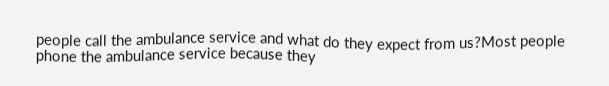people call the ambulance service and what do they expect from us?Most people phone the ambulance service because they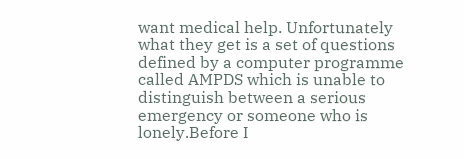want medical help. Unfortunately what they get is a set of questions defined by a computer programme called AMPDS which is unable to distinguish between a serious emergency or someone who is lonely.Before I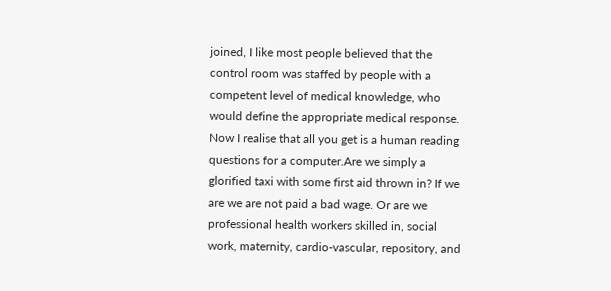joined, I like most people believed that the control room was staffed by people with a competent level of medical knowledge, who would define the appropriate medical response. Now I realise that all you get is a human reading questions for a computer.Are we simply a glorified taxi with some first aid thrown in? If we are we are not paid a bad wage. Or are we professional health workers skilled in, social work, maternity, cardio-vascular, repository, and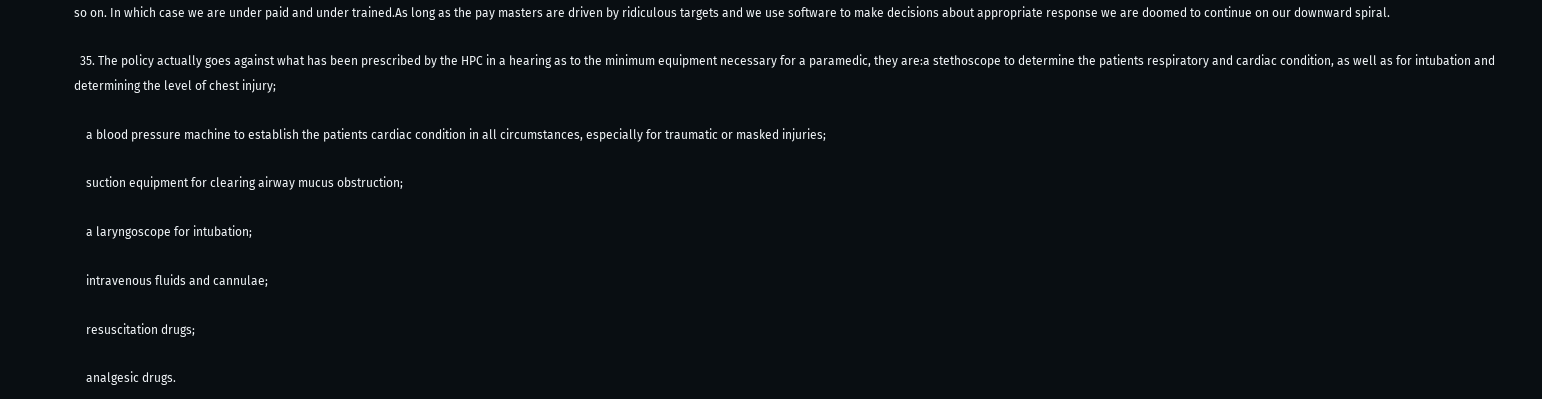so on. In which case we are under paid and under trained.As long as the pay masters are driven by ridiculous targets and we use software to make decisions about appropriate response we are doomed to continue on our downward spiral.

  35. The policy actually goes against what has been prescribed by the HPC in a hearing as to the minimum equipment necessary for a paramedic, they are:a stethoscope to determine the patients respiratory and cardiac condition, as well as for intubation and determining the level of chest injury;

    a blood pressure machine to establish the patients cardiac condition in all circumstances, especially for traumatic or masked injuries;

    suction equipment for clearing airway mucus obstruction;

    a laryngoscope for intubation;

    intravenous fluids and cannulae;

    resuscitation drugs;

    analgesic drugs.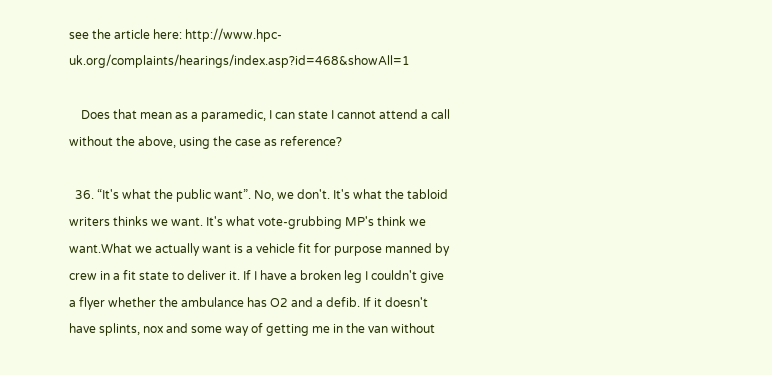see the article here: http://www.hpc-uk.org/complaints/hearings/index.asp?id=468&showAll=1

    Does that mean as a paramedic, I can state I cannot attend a call without the above, using the case as reference?

  36. “It's what the public want”. No, we don't. It's what the tabloid writers thinks we want. It's what vote-grubbing MP's think we want.What we actually want is a vehicle fit for purpose manned by crew in a fit state to deliver it. If I have a broken leg I couldn't give a flyer whether the ambulance has O2 and a defib. If it doesn't have splints, nox and some way of getting me in the van without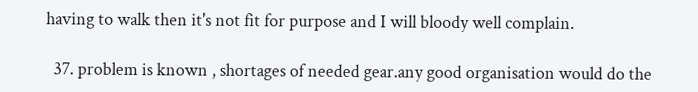having to walk then it's not fit for purpose and I will bloody well complain.

  37. problem is known , shortages of needed gear.any good organisation would do the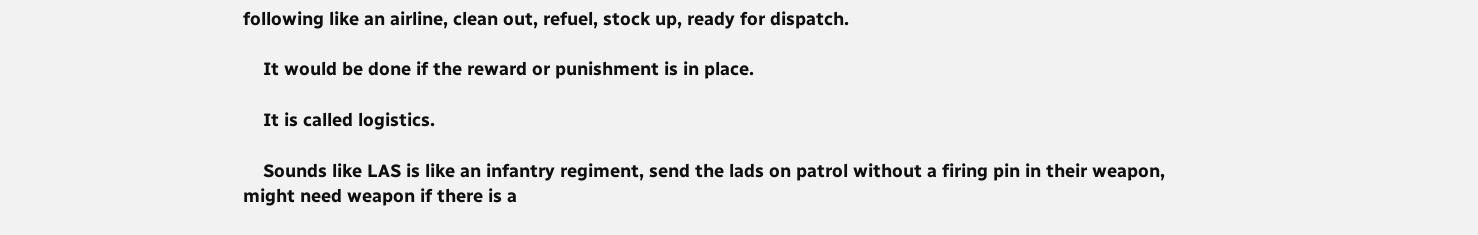following like an airline, clean out, refuel, stock up, ready for dispatch.

    It would be done if the reward or punishment is in place.

    It is called logistics.

    Sounds like LAS is like an infantry regiment, send the lads on patrol without a firing pin in their weapon, might need weapon if there is a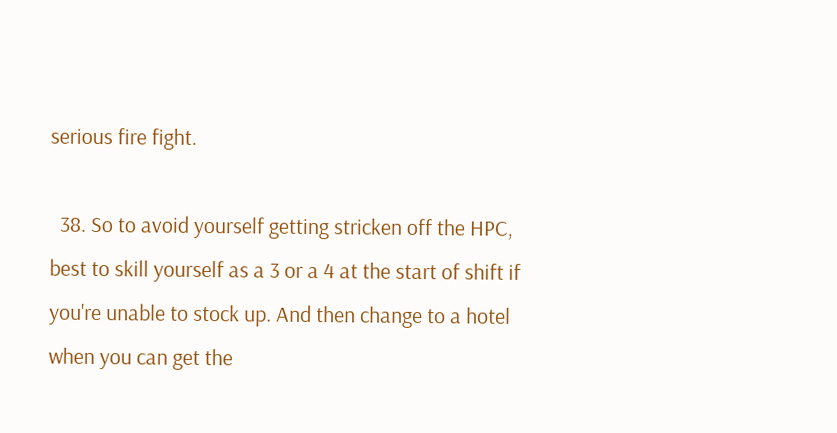serious fire fight.

  38. So to avoid yourself getting stricken off the HPC, best to skill yourself as a 3 or a 4 at the start of shift if you're unable to stock up. And then change to a hotel when you can get the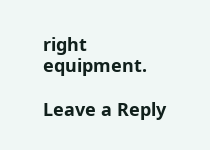right equipment.

Leave a Reply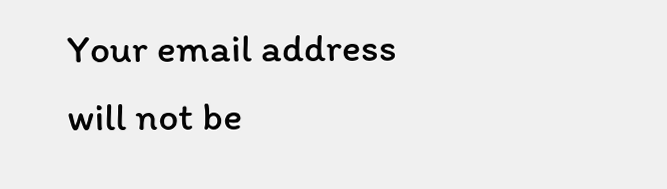Your email address will not be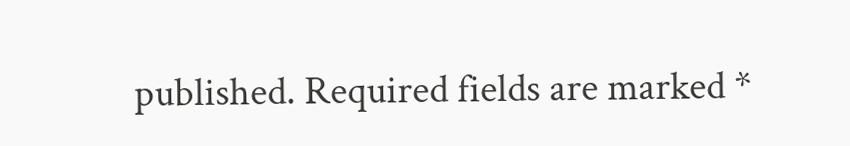published. Required fields are marked *